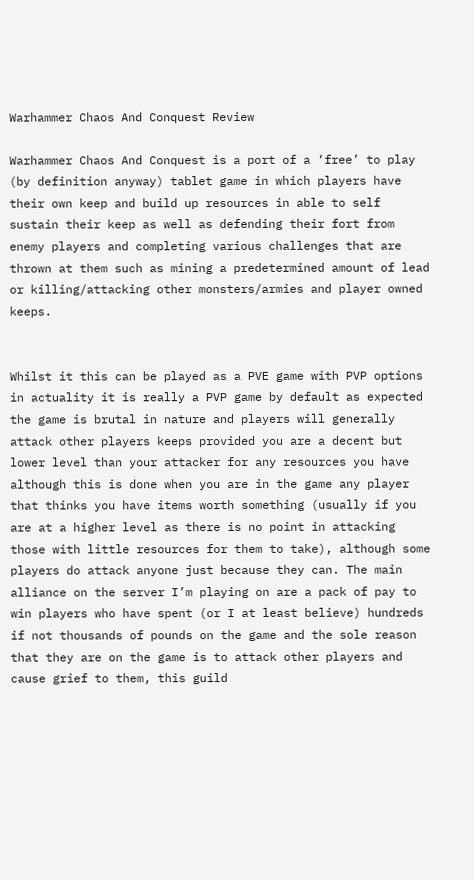Warhammer Chaos And Conquest Review

Warhammer Chaos And Conquest is a port of a ‘free’ to play (by definition anyway) tablet game in which players have their own keep and build up resources in able to self sustain their keep as well as defending their fort from enemy players and completing various challenges that are thrown at them such as mining a predetermined amount of lead or killing/attacking other monsters/armies and player owned keeps.


Whilst it this can be played as a PVE game with PVP options in actuality it is really a PVP game by default as expected the game is brutal in nature and players will generally attack other players keeps provided you are a decent but lower level than your attacker for any resources you have although this is done when you are in the game any player that thinks you have items worth something (usually if you are at a higher level as there is no point in attacking those with little resources for them to take), although some players do attack anyone just because they can. The main alliance on the server I’m playing on are a pack of pay to win players who have spent (or I at least believe) hundreds if not thousands of pounds on the game and the sole reason that they are on the game is to attack other players and cause grief to them, this guild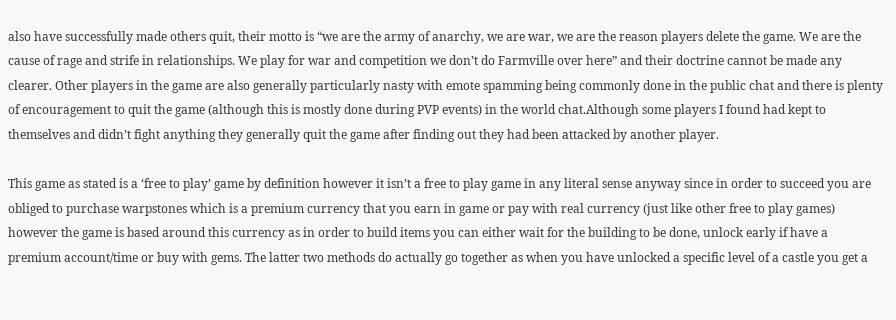also have successfully made others quit, their motto is “we are the army of anarchy, we are war, we are the reason players delete the game. We are the cause of rage and strife in relationships. We play for war and competition we don’t do Farmville over here” and their doctrine cannot be made any clearer. Other players in the game are also generally particularly nasty with emote spamming being commonly done in the public chat and there is plenty of encouragement to quit the game (although this is mostly done during PVP events) in the world chat.Although some players I found had kept to themselves and didn’t fight anything they generally quit the game after finding out they had been attacked by another player.

This game as stated is a ‘free to play’ game by definition however it isn’t a free to play game in any literal sense anyway since in order to succeed you are obliged to purchase warpstones which is a premium currency that you earn in game or pay with real currency (just like other free to play games) however the game is based around this currency as in order to build items you can either wait for the building to be done, unlock early if have a premium account/time or buy with gems. The latter two methods do actually go together as when you have unlocked a specific level of a castle you get a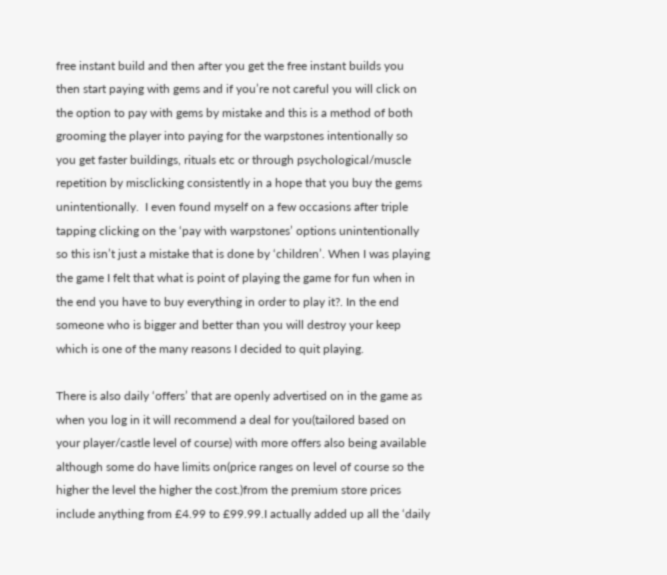free instant build and then after you get the free instant builds you then start paying with gems and if you’re not careful you will click on the option to pay with gems by mistake and this is a method of both grooming the player into paying for the warpstones intentionally so you get faster buildings, rituals etc or through psychological/muscle repetition by misclicking consistently in a hope that you buy the gems unintentionally.  I even found myself on a few occasions after triple tapping clicking on the ‘pay with warpstones’ options unintentionally so this isn’t just a mistake that is done by ‘children’. When I was playing the game I felt that what is point of playing the game for fun when in the end you have to buy everything in order to play it?. In the end someone who is bigger and better than you will destroy your keep which is one of the many reasons I decided to quit playing.

There is also daily ‘offers’ that are openly advertised on in the game as when you log in it will recommend a deal for you(tailored based on your player/castle level of course) with more offers also being available although some do have limits on(price ranges on level of course so the higher the level the higher the cost.)from the premium store prices include anything from £4.99 to £99.99.I actually added up all the ‘daily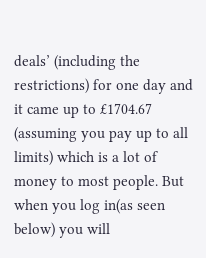deals’ (including the restrictions) for one day and it came up to £1704.67 (assuming you pay up to all limits) which is a lot of money to most people. But when you log in(as seen below) you will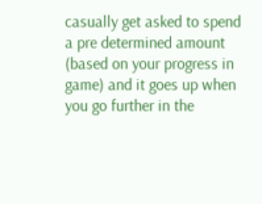casually get asked to spend a pre determined amount (based on your progress in game) and it goes up when you go further in the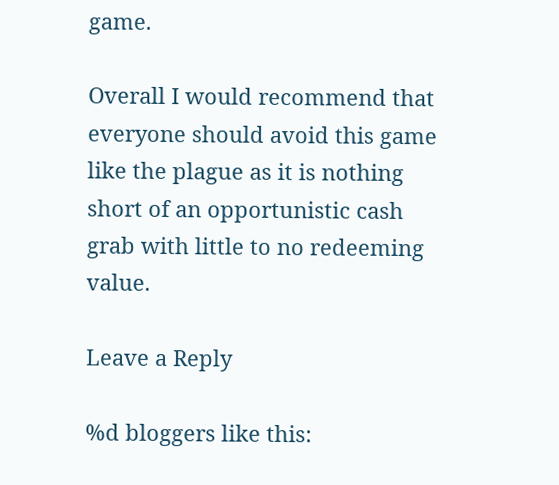game.

Overall I would recommend that everyone should avoid this game like the plague as it is nothing short of an opportunistic cash grab with little to no redeeming value.

Leave a Reply

%d bloggers like this: